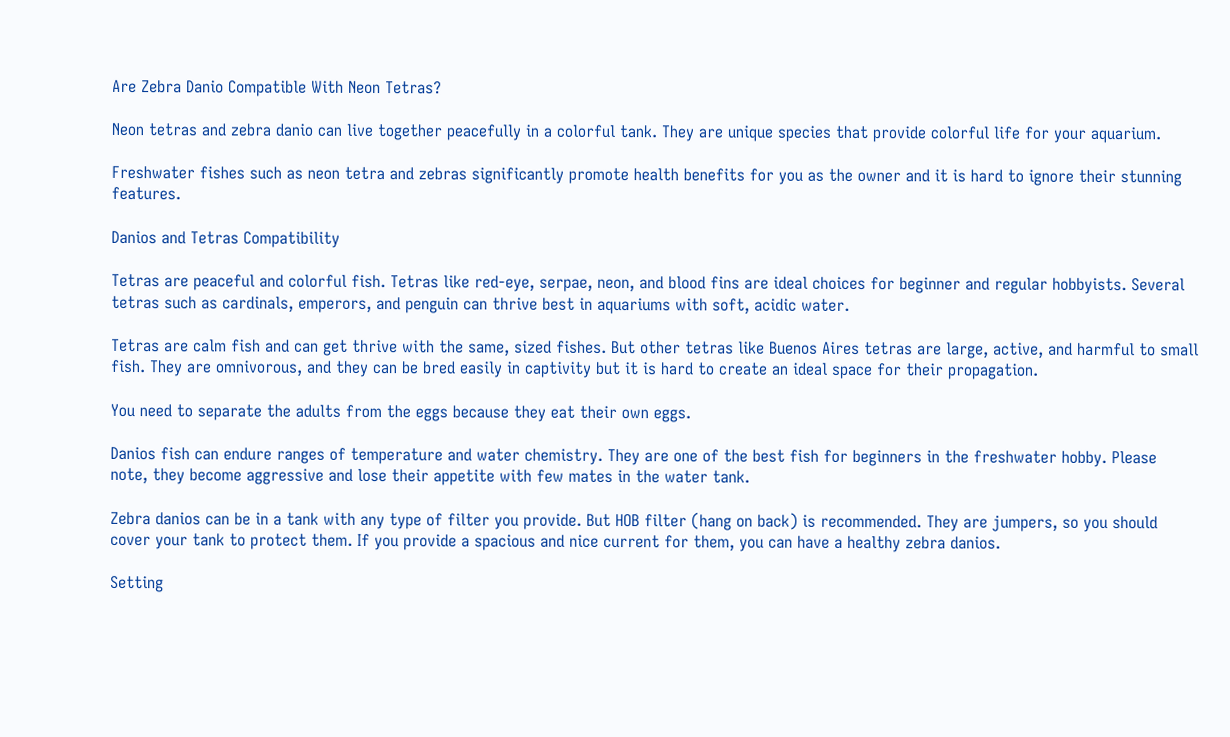Are Zebra Danio Compatible With Neon Tetras?

Neon tetras and zebra danio can live together peacefully in a colorful tank. They are unique species that provide colorful life for your aquarium.

Freshwater fishes such as neon tetra and zebras significantly promote health benefits for you as the owner and it is hard to ignore their stunning features.

Danios and Tetras Compatibility

Tetras are peaceful and colorful fish. Tetras like red-eye, serpae, neon, and blood fins are ideal choices for beginner and regular hobbyists. Several tetras such as cardinals, emperors, and penguin can thrive best in aquariums with soft, acidic water.

Tetras are calm fish and can get thrive with the same, sized fishes. But other tetras like Buenos Aires tetras are large, active, and harmful to small fish. They are omnivorous, and they can be bred easily in captivity but it is hard to create an ideal space for their propagation.

You need to separate the adults from the eggs because they eat their own eggs.

Danios fish can endure ranges of temperature and water chemistry. They are one of the best fish for beginners in the freshwater hobby. Please note, they become aggressive and lose their appetite with few mates in the water tank.

Zebra danios can be in a tank with any type of filter you provide. But HOB filter (hang on back) is recommended. They are jumpers, so you should cover your tank to protect them. If you provide a spacious and nice current for them, you can have a healthy zebra danios.

Setting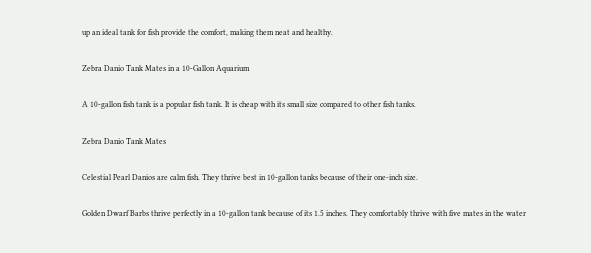up an ideal tank for fish provide the comfort, making them neat and healthy.

Zebra Danio Tank Mates in a 10-Gallon Aquarium

A 10-gallon fish tank is a popular fish tank. It is cheap with its small size compared to other fish tanks.

Zebra Danio Tank Mates

Celestial Pearl Danios are calm fish. They thrive best in 10-gallon tanks because of their one-inch size.

Golden Dwarf Barbs thrive perfectly in a 10-gallon tank because of its 1.5 inches. They comfortably thrive with five mates in the water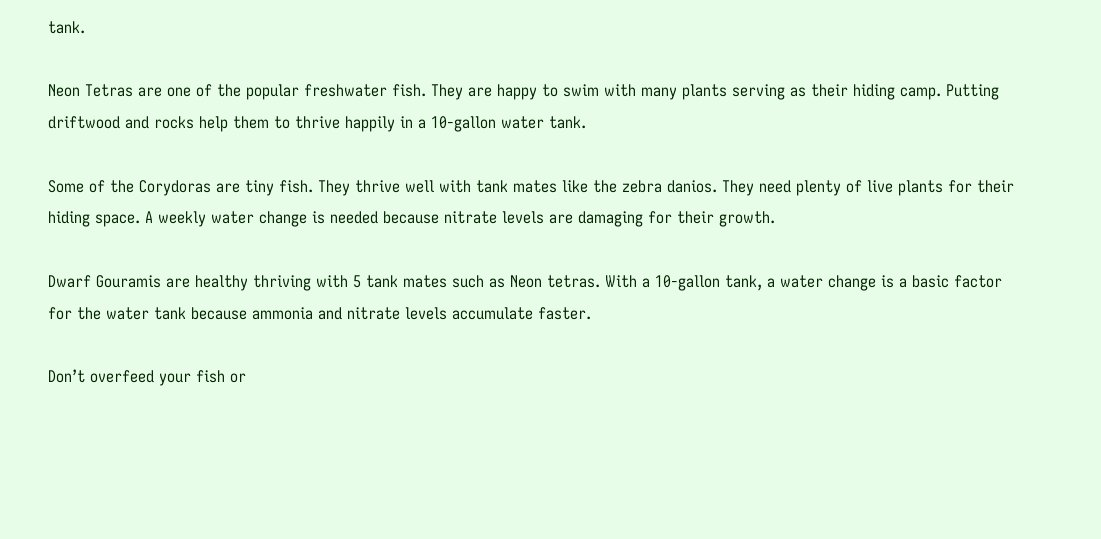tank.

Neon Tetras are one of the popular freshwater fish. They are happy to swim with many plants serving as their hiding camp. Putting driftwood and rocks help them to thrive happily in a 10-gallon water tank.

Some of the Corydoras are tiny fish. They thrive well with tank mates like the zebra danios. They need plenty of live plants for their hiding space. A weekly water change is needed because nitrate levels are damaging for their growth.

Dwarf Gouramis are healthy thriving with 5 tank mates such as Neon tetras. With a 10-gallon tank, a water change is a basic factor for the water tank because ammonia and nitrate levels accumulate faster.

Don’t overfeed your fish or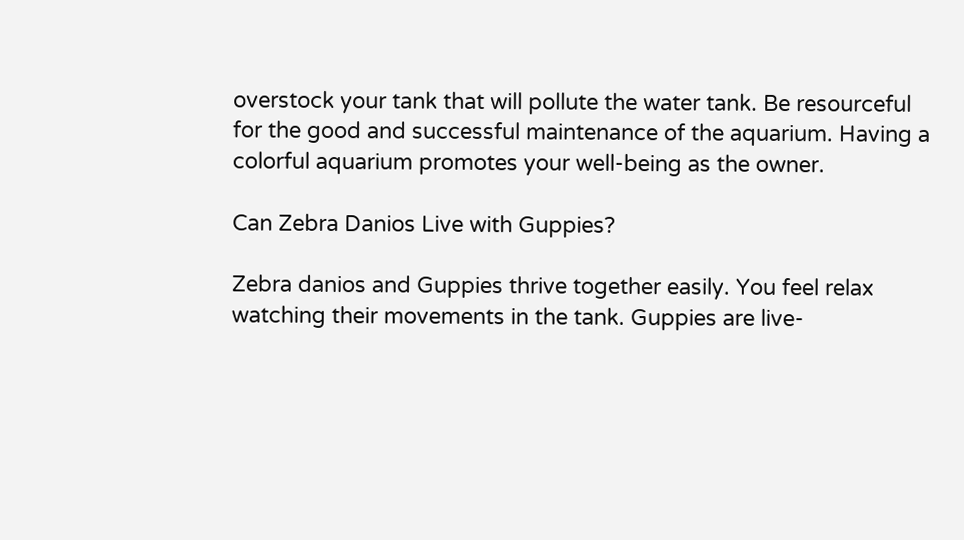overstock your tank that will pollute the water tank. Be resourceful for the good and successful maintenance of the aquarium. Having a colorful aquarium promotes your well-being as the owner.

Can Zebra Danios Live with Guppies?

Zebra danios and Guppies thrive together easily. You feel relax watching their movements in the tank. Guppies are live-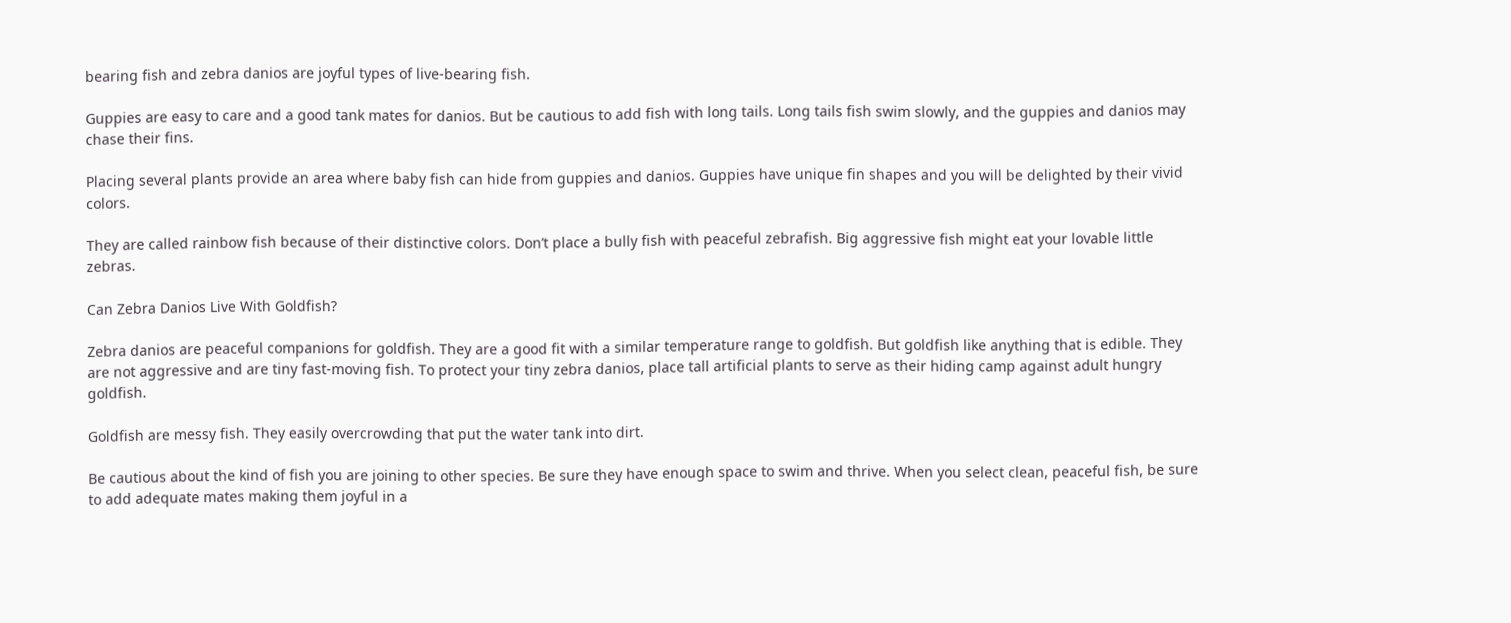bearing fish and zebra danios are joyful types of live-bearing fish.

Guppies are easy to care and a good tank mates for danios. But be cautious to add fish with long tails. Long tails fish swim slowly, and the guppies and danios may chase their fins.

Placing several plants provide an area where baby fish can hide from guppies and danios. Guppies have unique fin shapes and you will be delighted by their vivid colors.

They are called rainbow fish because of their distinctive colors. Don’t place a bully fish with peaceful zebrafish. Big aggressive fish might eat your lovable little zebras.

Can Zebra Danios Live With Goldfish?

Zebra danios are peaceful companions for goldfish. They are a good fit with a similar temperature range to goldfish. But goldfish like anything that is edible. They are not aggressive and are tiny fast-moving fish. To protect your tiny zebra danios, place tall artificial plants to serve as their hiding camp against adult hungry goldfish.

Goldfish are messy fish. They easily overcrowding that put the water tank into dirt.

Be cautious about the kind of fish you are joining to other species. Be sure they have enough space to swim and thrive. When you select clean, peaceful fish, be sure to add adequate mates making them joyful in a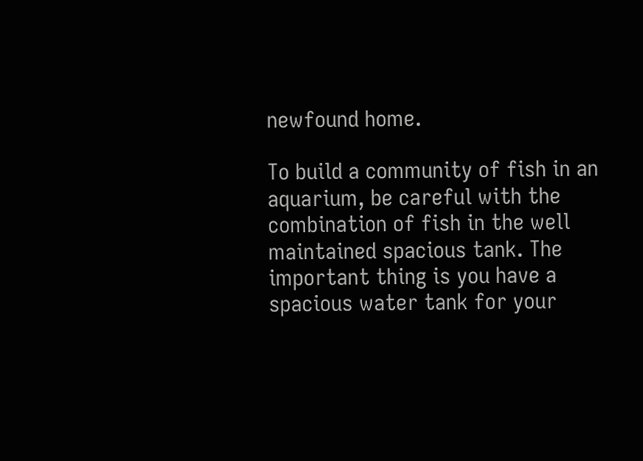newfound home.

To build a community of fish in an aquarium, be careful with the combination of fish in the well maintained spacious tank. The important thing is you have a spacious water tank for your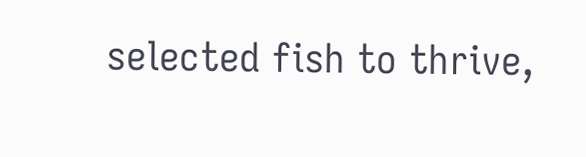selected fish to thrive,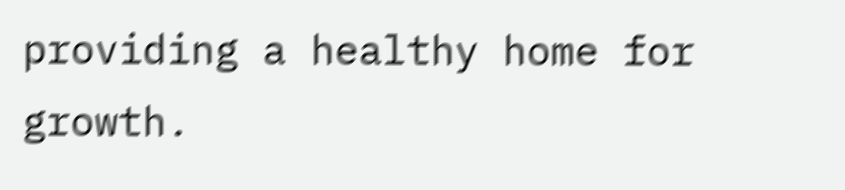providing a healthy home for growth.